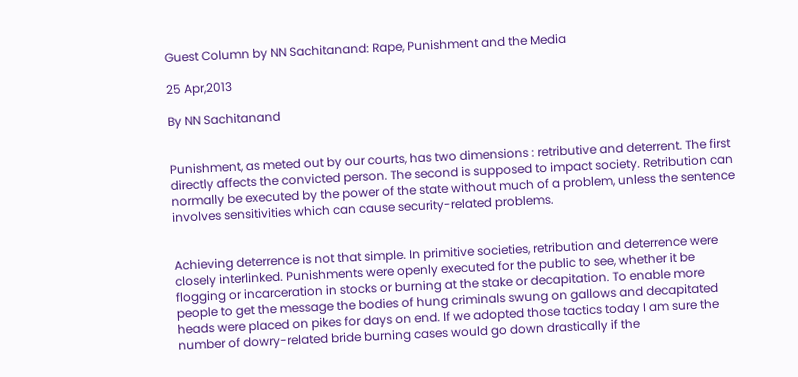Guest Column by NN Sachitanand: Rape, Punishment and the Media

25 Apr,2013

By NN Sachitanand


Punishment, as meted out by our courts, has two dimensions : retributive and deterrent. The first directly affects the convicted person. The second is supposed to impact society. Retribution can normally be executed by the power of the state without much of a problem, unless the sentence involves sensitivities which can cause security-related problems.


Achieving deterrence is not that simple. In primitive societies, retribution and deterrence were closely interlinked. Punishments were openly executed for the public to see, whether it be flogging or incarceration in stocks or burning at the stake or decapitation. To enable more people to get the message the bodies of hung criminals swung on gallows and decapitated heads were placed on pikes for days on end. If we adopted those tactics today I am sure the number of dowry-related bride burning cases would go down drastically if the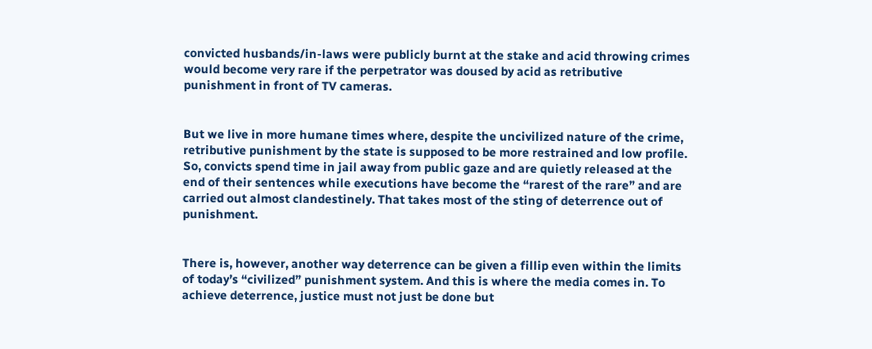convicted husbands/in-laws were publicly burnt at the stake and acid throwing crimes would become very rare if the perpetrator was doused by acid as retributive punishment in front of TV cameras.


But we live in more humane times where, despite the uncivilized nature of the crime, retributive punishment by the state is supposed to be more restrained and low profile. So, convicts spend time in jail away from public gaze and are quietly released at the end of their sentences while executions have become the “rarest of the rare” and are carried out almost clandestinely. That takes most of the sting of deterrence out of punishment.


There is, however, another way deterrence can be given a fillip even within the limits of today’s “civilized” punishment system. And this is where the media comes in. To achieve deterrence, justice must not just be done but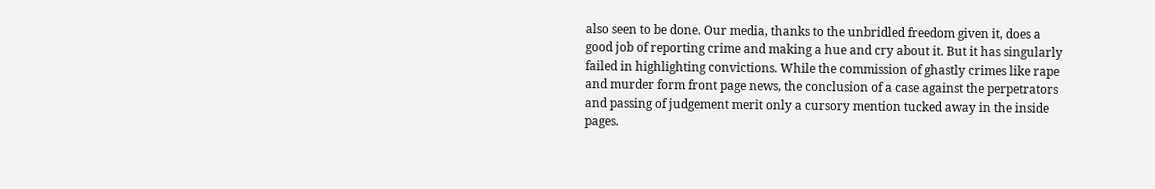also seen to be done. Our media, thanks to the unbridled freedom given it, does a good job of reporting crime and making a hue and cry about it. But it has singularly failed in highlighting convictions. While the commission of ghastly crimes like rape and murder form front page news, the conclusion of a case against the perpetrators and passing of judgement merit only a cursory mention tucked away in the inside pages.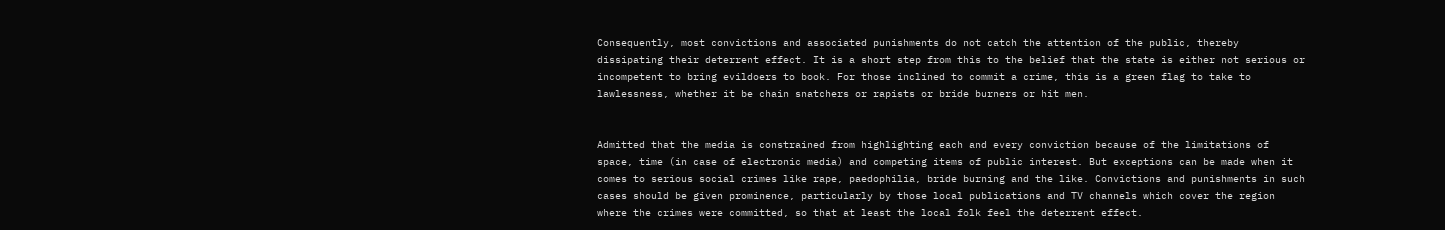Consequently, most convictions and associated punishments do not catch the attention of the public, thereby dissipating their deterrent effect. It is a short step from this to the belief that the state is either not serious or incompetent to bring evildoers to book. For those inclined to commit a crime, this is a green flag to take to lawlessness, whether it be chain snatchers or rapists or bride burners or hit men.


Admitted that the media is constrained from highlighting each and every conviction because of the limitations of space, time (in case of electronic media) and competing items of public interest. But exceptions can be made when it comes to serious social crimes like rape, paedophilia, bride burning and the like. Convictions and punishments in such cases should be given prominence, particularly by those local publications and TV channels which cover the region where the crimes were committed, so that at least the local folk feel the deterrent effect.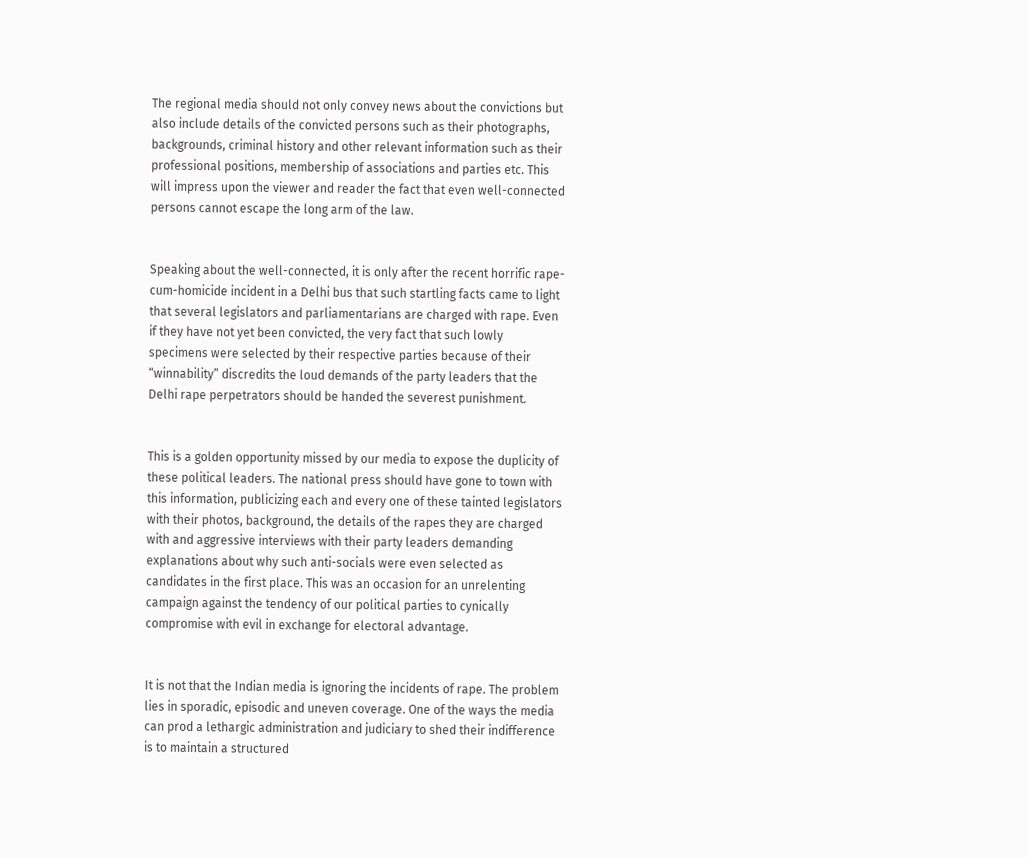The regional media should not only convey news about the convictions but also include details of the convicted persons such as their photographs, backgrounds, criminal history and other relevant information such as their professional positions, membership of associations and parties etc. This will impress upon the viewer and reader the fact that even well-connected persons cannot escape the long arm of the law.


Speaking about the well-connected, it is only after the recent horrific rape-cum-homicide incident in a Delhi bus that such startling facts came to light that several legislators and parliamentarians are charged with rape. Even if they have not yet been convicted, the very fact that such lowly specimens were selected by their respective parties because of their “winnability” discredits the loud demands of the party leaders that the Delhi rape perpetrators should be handed the severest punishment.


This is a golden opportunity missed by our media to expose the duplicity of these political leaders. The national press should have gone to town with this information, publicizing each and every one of these tainted legislators with their photos, background, the details of the rapes they are charged with and aggressive interviews with their party leaders demanding explanations about why such anti-socials were even selected as candidates in the first place. This was an occasion for an unrelenting campaign against the tendency of our political parties to cynically compromise with evil in exchange for electoral advantage.


It is not that the Indian media is ignoring the incidents of rape. The problem lies in sporadic, episodic and uneven coverage. One of the ways the media can prod a lethargic administration and judiciary to shed their indifference is to maintain a structured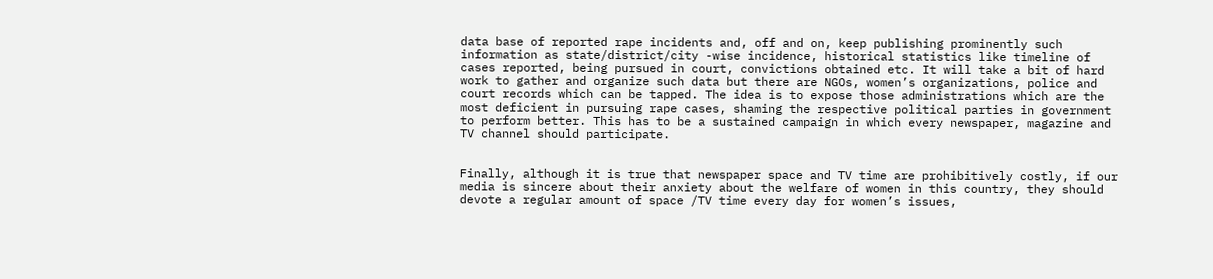data base of reported rape incidents and, off and on, keep publishing prominently such information as state/district/city -wise incidence, historical statistics like timeline of cases reported, being pursued in court, convictions obtained etc. It will take a bit of hard work to gather and organize such data but there are NGOs, women’s organizations, police and court records which can be tapped. The idea is to expose those administrations which are the most deficient in pursuing rape cases, shaming the respective political parties in government to perform better. This has to be a sustained campaign in which every newspaper, magazine and TV channel should participate.


Finally, although it is true that newspaper space and TV time are prohibitively costly, if our media is sincere about their anxiety about the welfare of women in this country, they should devote a regular amount of space /TV time every day for women’s issues,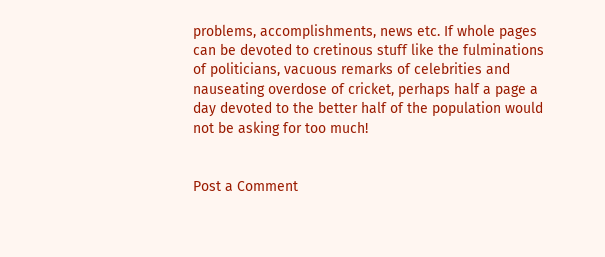problems, accomplishments, news etc. If whole pages can be devoted to cretinous stuff like the fulminations of politicians, vacuous remarks of celebrities and nauseating overdose of cricket, perhaps half a page a day devoted to the better half of the population would not be asking for too much!


Post a Comment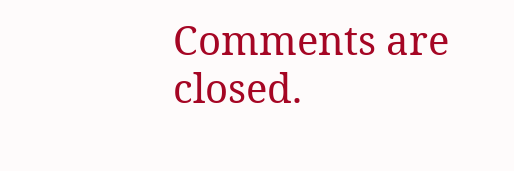Comments are closed.